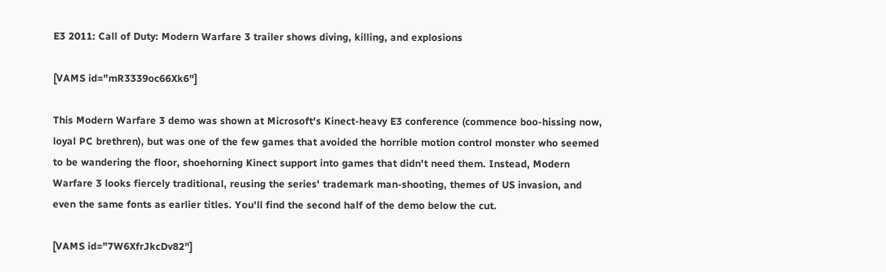E3 2011: Call of Duty: Modern Warfare 3 trailer shows diving, killing, and explosions

[VAMS id="mR3339oc66Xk6"]

This Modern Warfare 3 demo was shown at Microsoft's Kinect-heavy E3 conference (commence boo-hissing now, loyal PC brethren), but was one of the few games that avoided the horrible motion control monster who seemed to be wandering the floor, shoehorning Kinect support into games that didn't need them. Instead, Modern Warfare 3 looks fiercely traditional, reusing the series' trademark man-shooting, themes of US invasion, and even the same fonts as earlier titles. You'll find the second half of the demo below the cut.

[VAMS id="7W6XfrJkcDv82"]